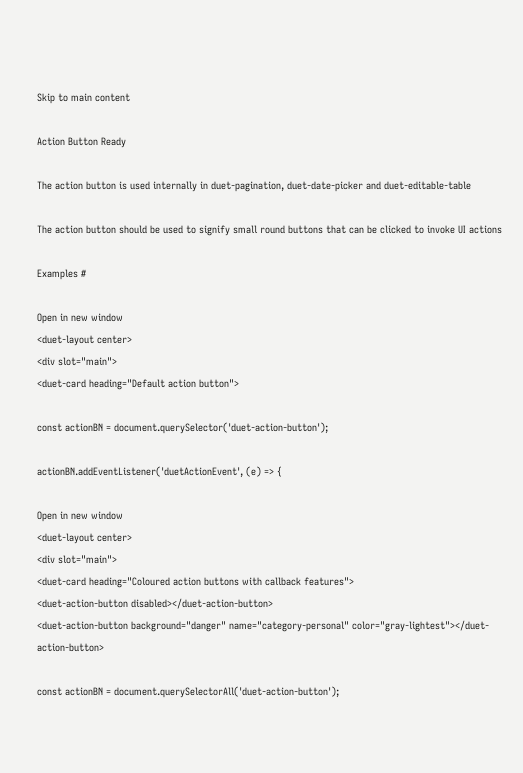Skip to main content

Action Button Ready

The action button is used internally in duet-pagination, duet-date-picker and duet-editable-table

The action button should be used to signify small round buttons that can be clicked to invoke UI actions

Examples #

Open in new window
<duet-layout center>
<div slot="main">
<duet-card heading="Default action button">

const actionBN = document.querySelector('duet-action-button');

actionBN.addEventListener('duetActionEvent', (e) => {

Open in new window
<duet-layout center>
<div slot="main">
<duet-card heading="Coloured action buttons with callback features">
<duet-action-button disabled></duet-action-button>
<duet-action-button background="danger" name="category-personal" color="gray-lightest"></duet-action-button>

const actionBN = document.querySelectorAll('duet-action-button');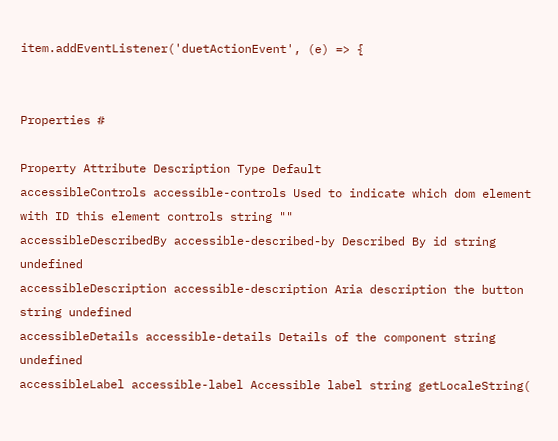item.addEventListener('duetActionEvent', (e) => {


Properties #

Property Attribute Description Type Default
accessibleControls accessible-controls Used to indicate which dom element with ID this element controls string ""
accessibleDescribedBy accessible-described-by Described By id string undefined
accessibleDescription accessible-description Aria description the button string undefined
accessibleDetails accessible-details Details of the component string undefined
accessibleLabel accessible-label Accessible label string getLocaleString(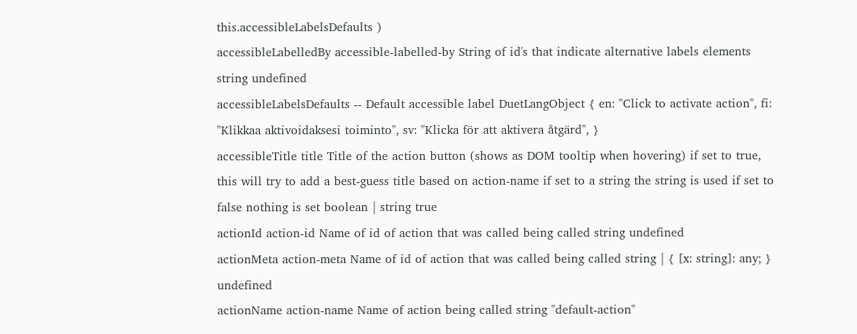this.accessibleLabelsDefaults )
accessibleLabelledBy accessible-labelled-by String of id's that indicate alternative labels elements string undefined
accessibleLabelsDefaults -- Default accessible label DuetLangObject { en: "Click to activate action", fi: "Klikkaa aktivoidaksesi toiminto", sv: "Klicka för att aktivera åtgärd", }
accessibleTitle title Title of the action button (shows as DOM tooltip when hovering) if set to true, this will try to add a best-guess title based on action-name if set to a string the string is used if set to false nothing is set boolean | string true
actionId action-id Name of id of action that was called being called string undefined
actionMeta action-meta Name of id of action that was called being called string | { [x: string]: any; } undefined
actionName action-name Name of action being called string "default-action"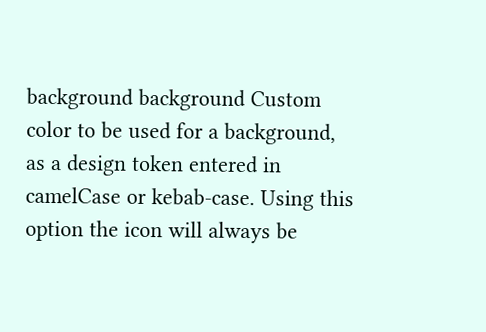background background Custom color to be used for a background, as a design token entered in camelCase or kebab-case. Using this option the icon will always be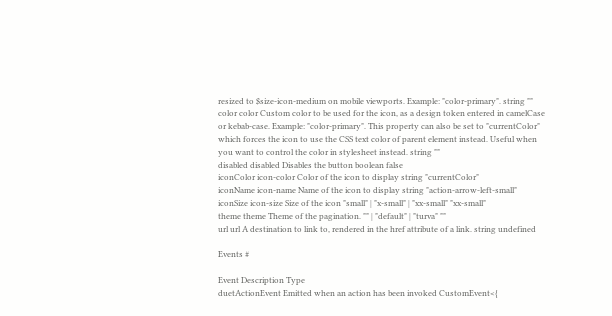resized to $size-icon-medium on mobile viewports. Example: "color-primary". string ""
color color Custom color to be used for the icon, as a design token entered in camelCase or kebab-case. Example: "color-primary". This property can also be set to "currentColor" which forces the icon to use the CSS text color of parent element instead. Useful when you want to control the color in stylesheet instead. string ""
disabled disabled Disables the button boolean false
iconColor icon-color Color of the icon to display string "currentColor"
iconName icon-name Name of the icon to display string "action-arrow-left-small"
iconSize icon-size Size of the icon "small" | "x-small" | "xx-small" "xx-small"
theme theme Theme of the pagination. "" | "default" | "turva" ""
url url A destination to link to, rendered in the href attribute of a link. string undefined

Events #

Event Description Type
duetActionEvent Emitted when an action has been invoked CustomEvent<{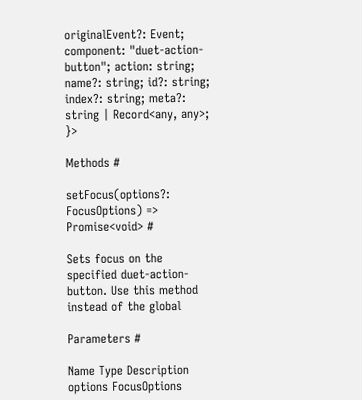originalEvent?: Event; component: "duet-action-button"; action: string; name?: string; id?: string; index?: string; meta?: string | Record<any, any>; }>

Methods #

setFocus(options?: FocusOptions) => Promise<void> #

Sets focus on the specified duet-action-button. Use this method instead of the global

Parameters #

Name Type Description
options FocusOptions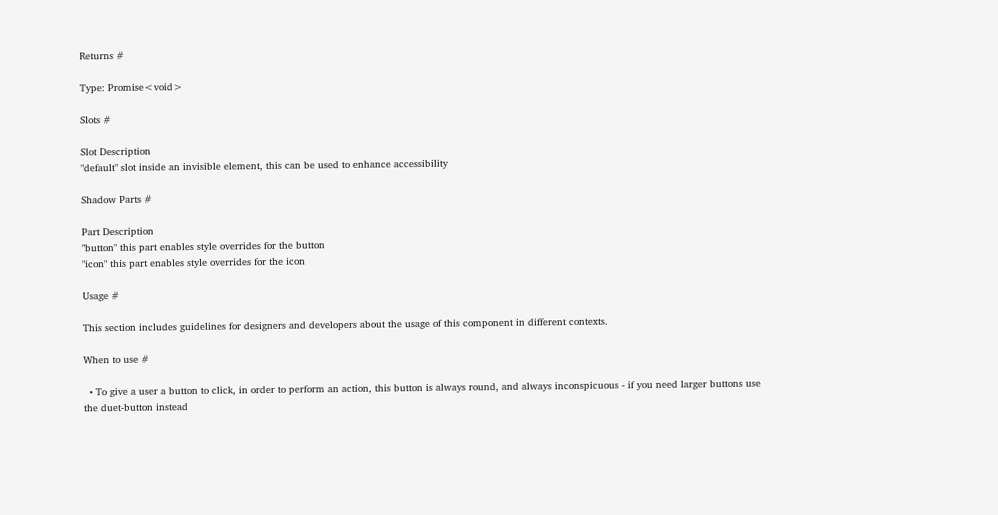Returns #

Type: Promise<void>

Slots #

Slot Description
"default" slot inside an invisible element, this can be used to enhance accessibility

Shadow Parts #

Part Description
"button" this part enables style overrides for the button
"icon" this part enables style overrides for the icon

Usage #

This section includes guidelines for designers and developers about the usage of this component in different contexts.

When to use #

  • To give a user a button to click, in order to perform an action, this button is always round, and always inconspicuous - if you need larger buttons use the duet-button instead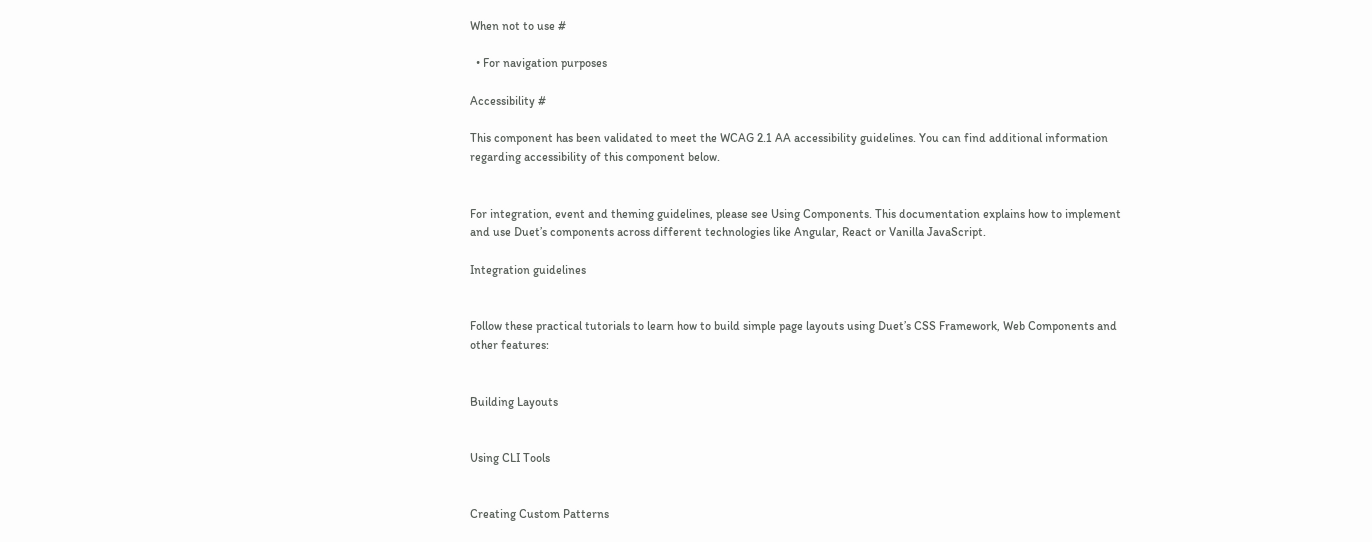When not to use #

  • For navigation purposes

Accessibility #

This component has been validated to meet the WCAG 2.1 AA accessibility guidelines. You can find additional information regarding accessibility of this component below.


For integration, event and theming guidelines, please see Using Components. This documentation explains how to implement and use Duet’s components across different technologies like Angular, React or Vanilla JavaScript.

Integration guidelines


Follow these practical tutorials to learn how to build simple page layouts using Duet’s CSS Framework, Web Components and other features:


Building Layouts


Using CLI Tools


Creating Custom Patterns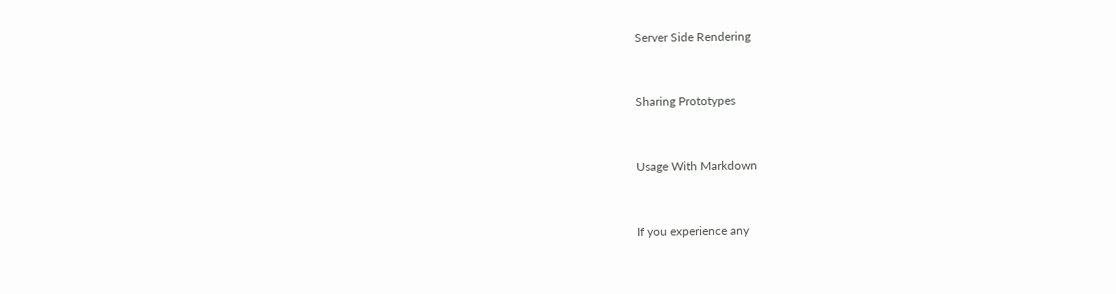Server Side Rendering


Sharing Prototypes


Usage With Markdown


If you experience any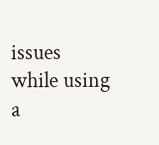issues while using a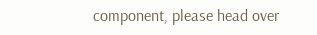component, please head over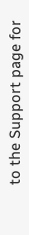to the Support page for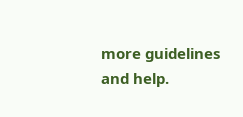more guidelines and help.